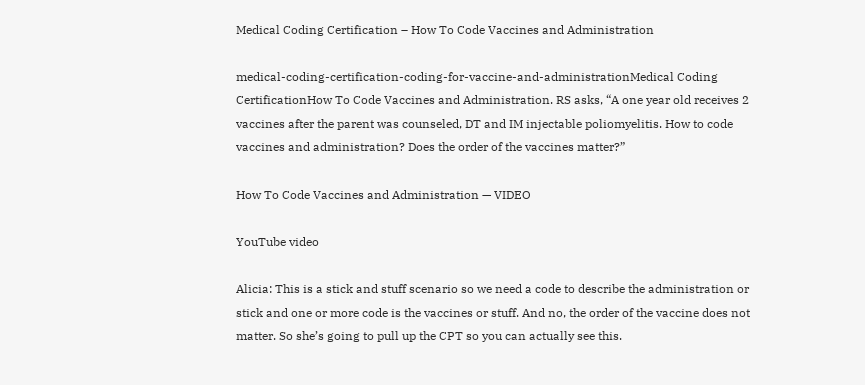Medical Coding Certification – How To Code Vaccines and Administration

medical-coding-certification-coding-for-vaccine-and-administrationMedical Coding CertificationHow To Code Vaccines and Administration. RS asks, “A one year old receives 2 vaccines after the parent was counseled, DT and IM injectable poliomyelitis. How to code vaccines and administration? Does the order of the vaccines matter?”

How To Code Vaccines and Administration — VIDEO

YouTube video

Alicia: This is a stick and stuff scenario so we need a code to describe the administration or stick and one or more code is the vaccines or stuff. And no, the order of the vaccine does not matter. So she’s going to pull up the CPT so you can actually see this.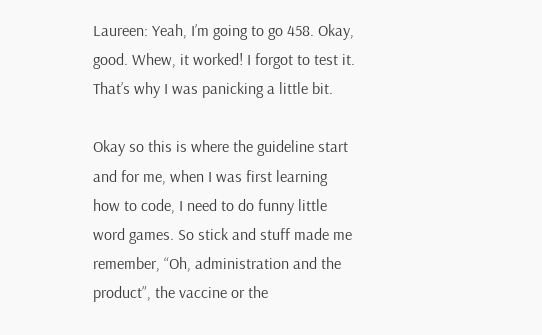Laureen: Yeah, I’m going to go 458. Okay, good. Whew, it worked! I forgot to test it. That’s why I was panicking a little bit.

Okay so this is where the guideline start and for me, when I was first learning how to code, I need to do funny little word games. So stick and stuff made me remember, “Oh, administration and the product”, the vaccine or the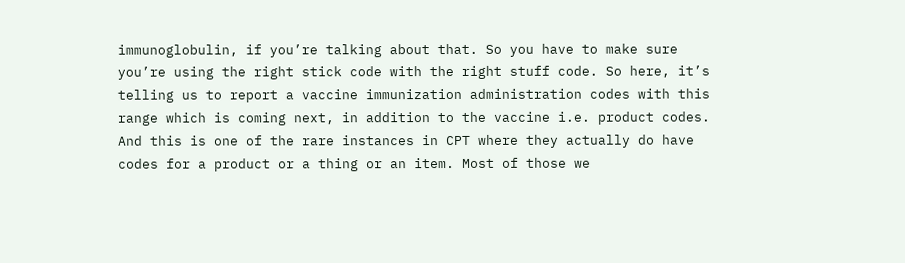immunoglobulin, if you’re talking about that. So you have to make sure you’re using the right stick code with the right stuff code. So here, it’s telling us to report a vaccine immunization administration codes with this range which is coming next, in addition to the vaccine i.e. product codes. And this is one of the rare instances in CPT where they actually do have codes for a product or a thing or an item. Most of those we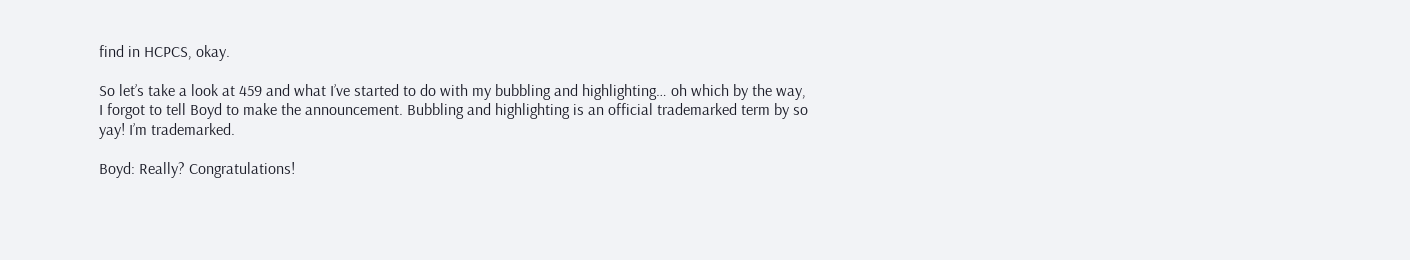find in HCPCS, okay.

So let’s take a look at 459 and what I’ve started to do with my bubbling and highlighting… oh which by the way, I forgot to tell Boyd to make the announcement. Bubbling and highlighting is an official trademarked term by so yay! I’m trademarked.

Boyd: Really? Congratulations!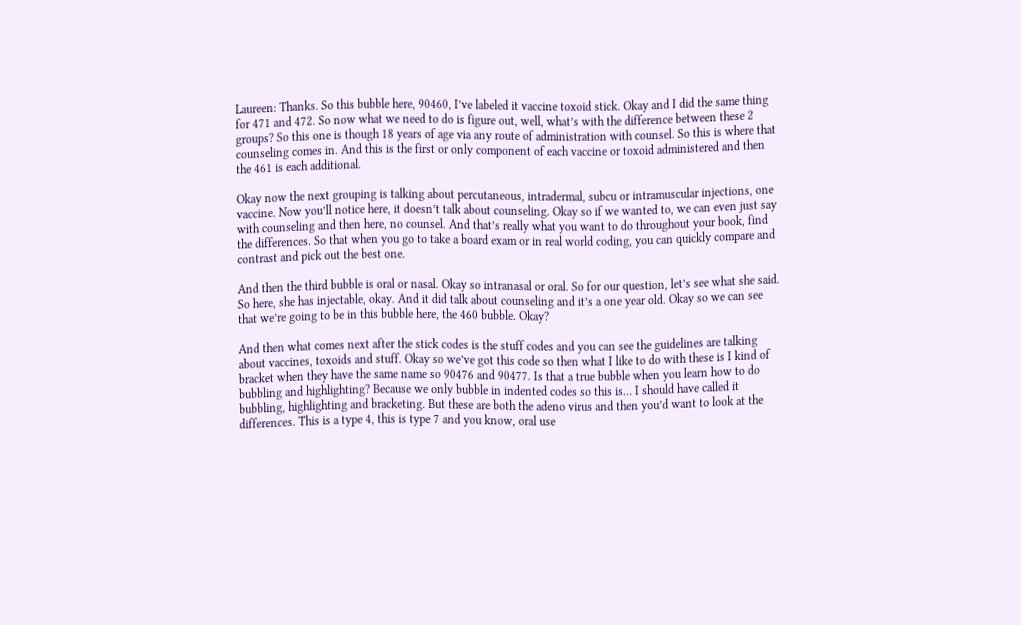Laureen: Thanks. So this bubble here, 90460, I’ve labeled it vaccine toxoid stick. Okay and I did the same thing for 471 and 472. So now what we need to do is figure out, well, what’s with the difference between these 2 groups? So this one is though 18 years of age via any route of administration with counsel. So this is where that counseling comes in. And this is the first or only component of each vaccine or toxoid administered and then the 461 is each additional.

Okay now the next grouping is talking about percutaneous, intradermal, subcu or intramuscular injections, one vaccine. Now you’ll notice here, it doesn’t talk about counseling. Okay so if we wanted to, we can even just say with counseling and then here, no counsel. And that’s really what you want to do throughout your book, find the differences. So that when you go to take a board exam or in real world coding, you can quickly compare and contrast and pick out the best one.

And then the third bubble is oral or nasal. Okay so intranasal or oral. So for our question, let’s see what she said. So here, she has injectable, okay. And it did talk about counseling and it’s a one year old. Okay so we can see that we’re going to be in this bubble here, the 460 bubble. Okay?

And then what comes next after the stick codes is the stuff codes and you can see the guidelines are talking about vaccines, toxoids and stuff. Okay so we’ve got this code so then what I like to do with these is I kind of bracket when they have the same name so 90476 and 90477. Is that a true bubble when you learn how to do bubbling and highlighting? Because we only bubble in indented codes so this is… I should have called it bubbling, highlighting and bracketing. But these are both the adeno virus and then you’d want to look at the differences. This is a type 4, this is type 7 and you know, oral use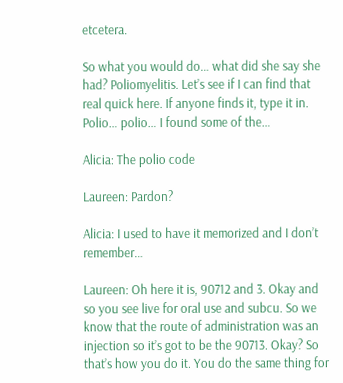etcetera.

So what you would do… what did she say she had? Poliomyelitis. Let’s see if I can find that real quick here. If anyone finds it, type it in. Polio… polio… I found some of the…

Alicia: The polio code

Laureen: Pardon?

Alicia: I used to have it memorized and I don’t remember…

Laureen: Oh here it is, 90712 and 3. Okay and so you see live for oral use and subcu. So we know that the route of administration was an injection so it’s got to be the 90713. Okay? So that’s how you do it. You do the same thing for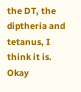the DT, the diptheria and tetanus, I think it is. Okay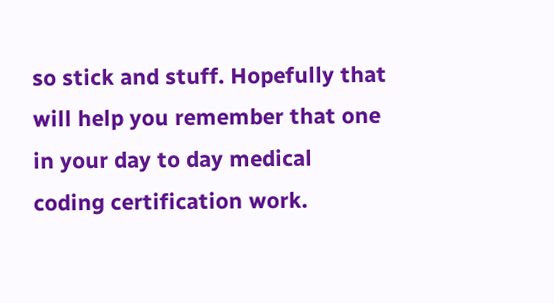so stick and stuff. Hopefully that will help you remember that one in your day to day medical coding certification work.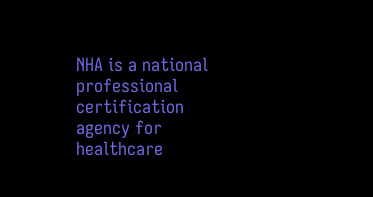NHA is a national professional certification agency for healthcare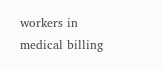workers in medical billing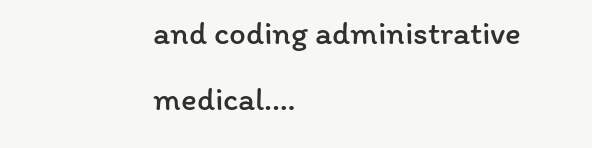and coding administrative medical.…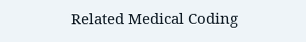Related Medical Coding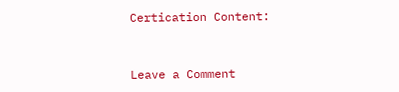Certication Content:


Leave a Comment